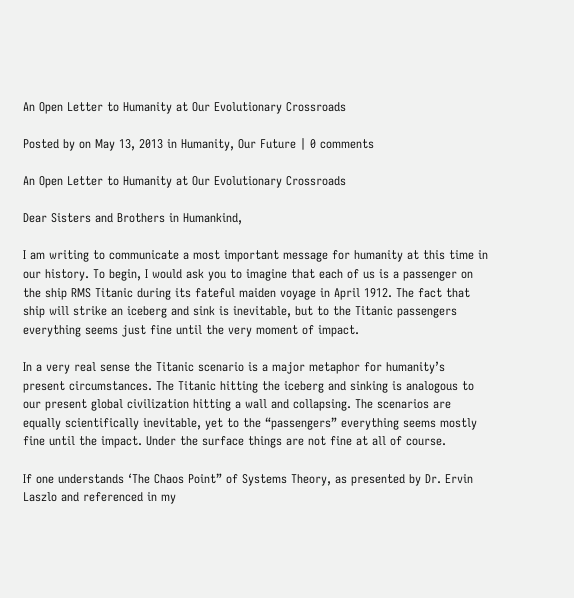An Open Letter to Humanity at Our Evolutionary Crossroads

Posted by on May 13, 2013 in Humanity, Our Future | 0 comments

An Open Letter to Humanity at Our Evolutionary Crossroads

Dear Sisters and Brothers in Humankind,

I am writing to communicate a most important message for humanity at this time in our history. To begin, I would ask you to imagine that each of us is a passenger on the ship RMS Titanic during its fateful maiden voyage in April 1912. The fact that ship will strike an iceberg and sink is inevitable, but to the Titanic passengers everything seems just fine until the very moment of impact.

In a very real sense the Titanic scenario is a major metaphor for humanity’s present circumstances. The Titanic hitting the iceberg and sinking is analogous to our present global civilization hitting a wall and collapsing. The scenarios are equally scientifically inevitable, yet to the “passengers” everything seems mostly fine until the impact. Under the surface things are not fine at all of course.

If one understands ‘The Chaos Point” of Systems Theory, as presented by Dr. Ervin Laszlo and referenced in my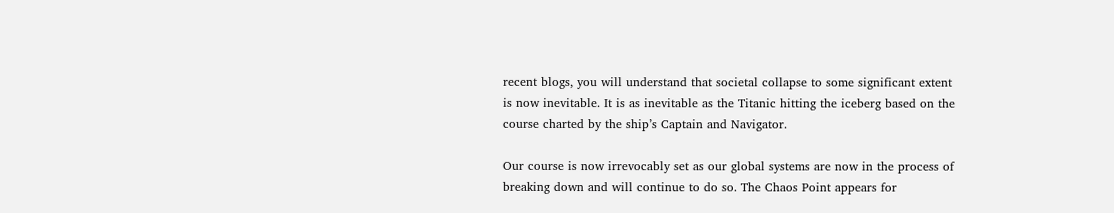recent blogs, you will understand that societal collapse to some significant extent is now inevitable. It is as inevitable as the Titanic hitting the iceberg based on the course charted by the ship’s Captain and Navigator.

Our course is now irrevocably set as our global systems are now in the process of breaking down and will continue to do so. The Chaos Point appears for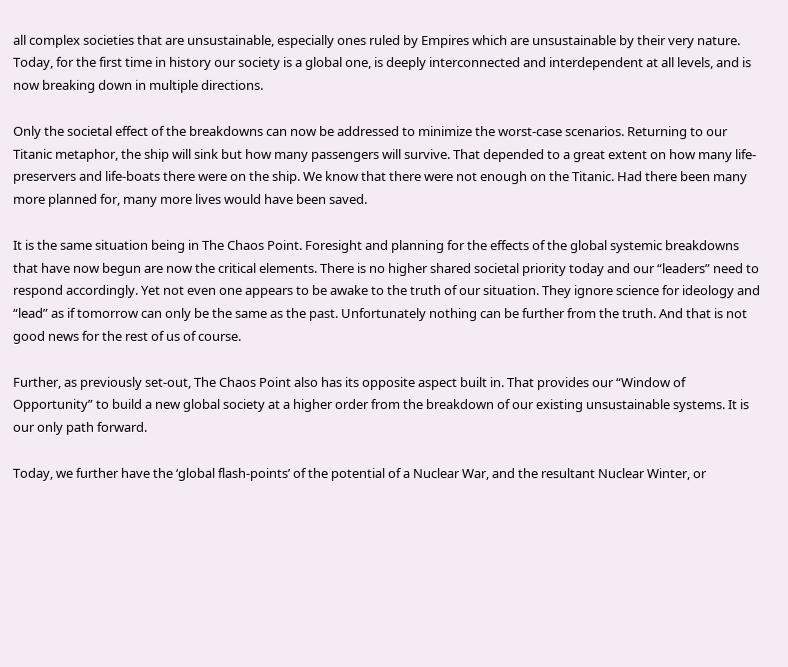all complex societies that are unsustainable, especially ones ruled by Empires which are unsustainable by their very nature. Today, for the first time in history our society is a global one, is deeply interconnected and interdependent at all levels, and is now breaking down in multiple directions.

Only the societal effect of the breakdowns can now be addressed to minimize the worst-case scenarios. Returning to our Titanic metaphor, the ship will sink but how many passengers will survive. That depended to a great extent on how many life-preservers and life-boats there were on the ship. We know that there were not enough on the Titanic. Had there been many more planned for, many more lives would have been saved.

It is the same situation being in The Chaos Point. Foresight and planning for the effects of the global systemic breakdowns that have now begun are now the critical elements. There is no higher shared societal priority today and our “leaders” need to respond accordingly. Yet not even one appears to be awake to the truth of our situation. They ignore science for ideology and “lead” as if tomorrow can only be the same as the past. Unfortunately nothing can be further from the truth. And that is not good news for the rest of us of course.

Further, as previously set-out, The Chaos Point also has its opposite aspect built in. That provides our “Window of Opportunity” to build a new global society at a higher order from the breakdown of our existing unsustainable systems. It is our only path forward.

Today, we further have the ‘global flash-points’ of the potential of a Nuclear War, and the resultant Nuclear Winter, or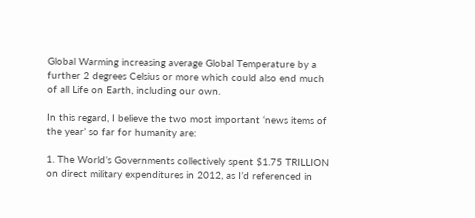Global Warming increasing average Global Temperature by a further 2 degrees Celsius or more which could also end much of all Life on Earth, including our own.

In this regard, I believe the two most important ‘news items of the year’ so far for humanity are:

1. The World’s Governments collectively spent $1.75 TRILLION on direct military expenditures in 2012, as I’d referenced in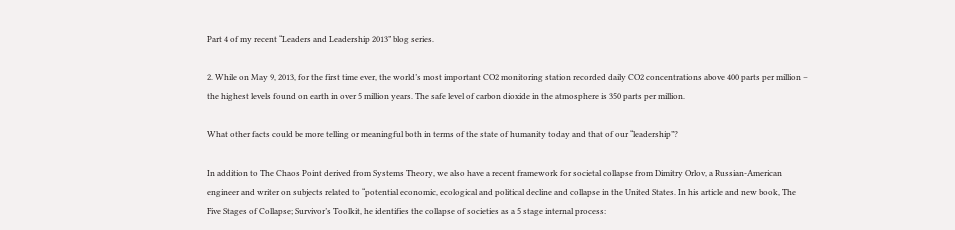Part 4 of my recent “Leaders and Leadership 2013” blog series.

2. While on May 9, 2013, for the first time ever, the world’s most important CO2 monitoring station recorded daily CO2 concentrations above 400 parts per million – the highest levels found on earth in over 5 million years. The safe level of carbon dioxide in the atmosphere is 350 parts per million.

What other facts could be more telling or meaningful both in terms of the state of humanity today and that of our “leadership”?

In addition to The Chaos Point derived from Systems Theory, we also have a recent framework for societal collapse from Dimitry Orlov, a Russian-American engineer and writer on subjects related to “potential economic, ecological and political decline and collapse in the United States. In his article and new book, The Five Stages of Collapse; Survivor’s Toolkit, he identifies the collapse of societies as a 5 stage internal process: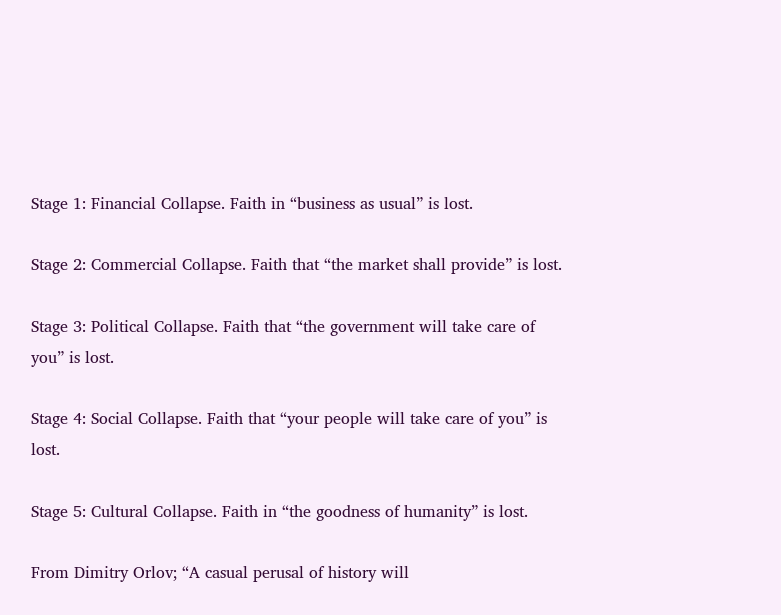Stage 1: Financial Collapse. Faith in “business as usual” is lost.

Stage 2: Commercial Collapse. Faith that “the market shall provide” is lost.

Stage 3: Political Collapse. Faith that “the government will take care of you” is lost.

Stage 4: Social Collapse. Faith that “your people will take care of you” is lost.

Stage 5: Cultural Collapse. Faith in “the goodness of humanity” is lost.

From Dimitry Orlov; “A casual perusal of history will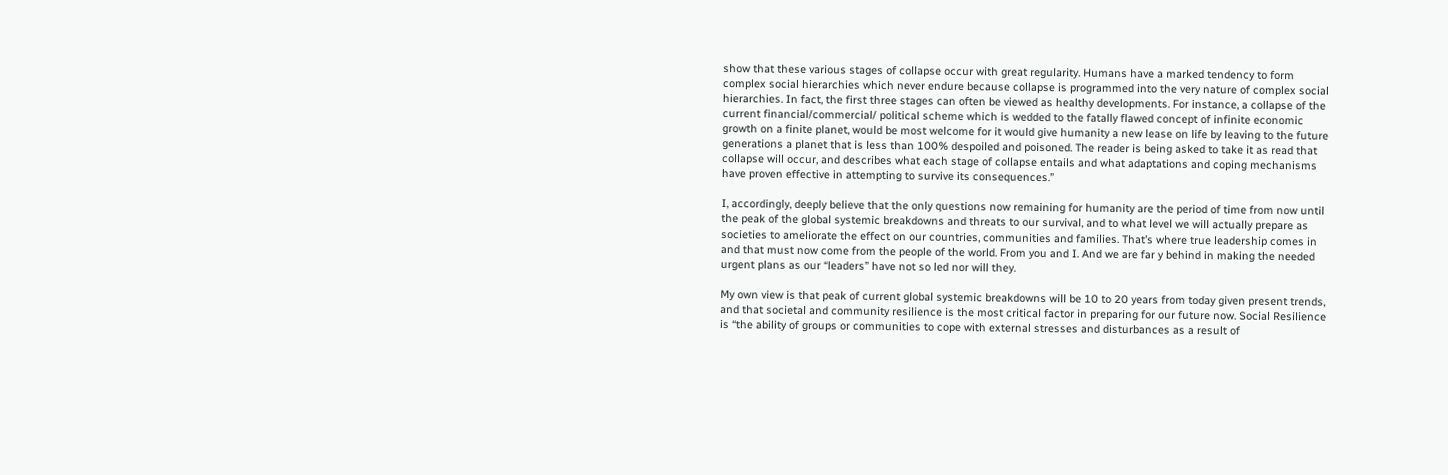show that these various stages of collapse occur with great regularity. Humans have a marked tendency to form complex social hierarchies which never endure because collapse is programmed into the very nature of complex social hierarchies. In fact, the first three stages can often be viewed as healthy developments. For instance, a collapse of the current financial/commercial/ political scheme which is wedded to the fatally flawed concept of infinite economic growth on a finite planet, would be most welcome for it would give humanity a new lease on life by leaving to the future generations a planet that is less than 100% despoiled and poisoned. The reader is being asked to take it as read that collapse will occur, and describes what each stage of collapse entails and what adaptations and coping mechanisms have proven effective in attempting to survive its consequences.”

I, accordingly, deeply believe that the only questions now remaining for humanity are the period of time from now until the peak of the global systemic breakdowns and threats to our survival, and to what level we will actually prepare as societies to ameliorate the effect on our countries, communities and families. That’s where true leadership comes in and that must now come from the people of the world. From you and I. And we are far y behind in making the needed urgent plans as our “leaders” have not so led nor will they.

My own view is that peak of current global systemic breakdowns will be 10 to 20 years from today given present trends, and that societal and community resilience is the most critical factor in preparing for our future now. Social Resilience is “the ability of groups or communities to cope with external stresses and disturbances as a result of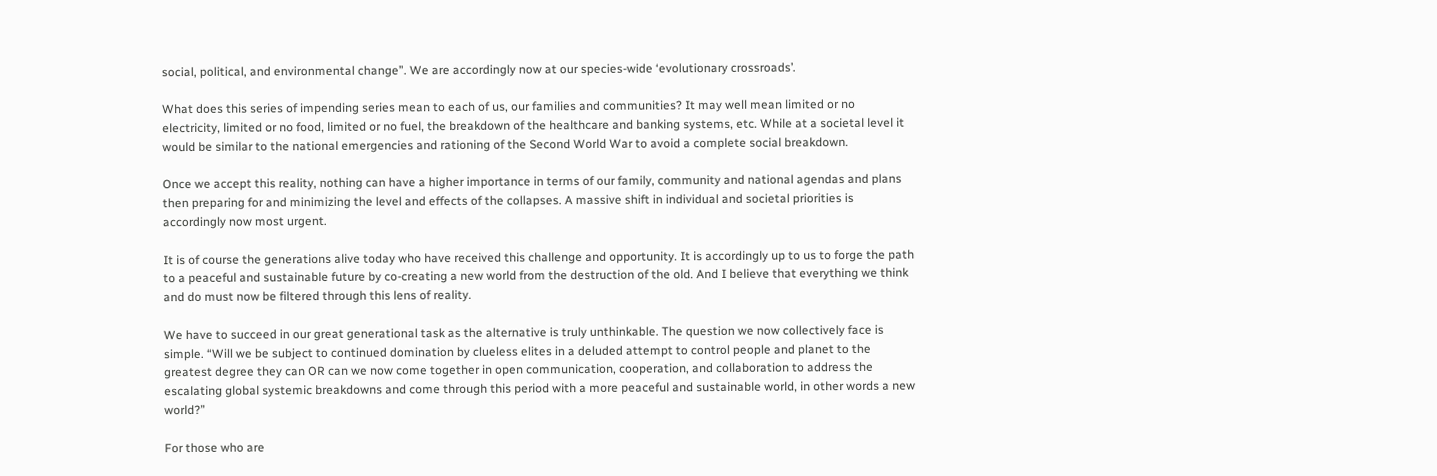social, political, and environmental change”. We are accordingly now at our species-wide ‘evolutionary crossroads’.

What does this series of impending series mean to each of us, our families and communities? It may well mean limited or no electricity, limited or no food, limited or no fuel, the breakdown of the healthcare and banking systems, etc. While at a societal level it would be similar to the national emergencies and rationing of the Second World War to avoid a complete social breakdown.

Once we accept this reality, nothing can have a higher importance in terms of our family, community and national agendas and plans then preparing for and minimizing the level and effects of the collapses. A massive shift in individual and societal priorities is accordingly now most urgent.

It is of course the generations alive today who have received this challenge and opportunity. It is accordingly up to us to forge the path to a peaceful and sustainable future by co-creating a new world from the destruction of the old. And I believe that everything we think and do must now be filtered through this lens of reality.

We have to succeed in our great generational task as the alternative is truly unthinkable. The question we now collectively face is simple. “Will we be subject to continued domination by clueless elites in a deluded attempt to control people and planet to the greatest degree they can OR can we now come together in open communication, cooperation, and collaboration to address the escalating global systemic breakdowns and come through this period with a more peaceful and sustainable world, in other words a new world?”

For those who are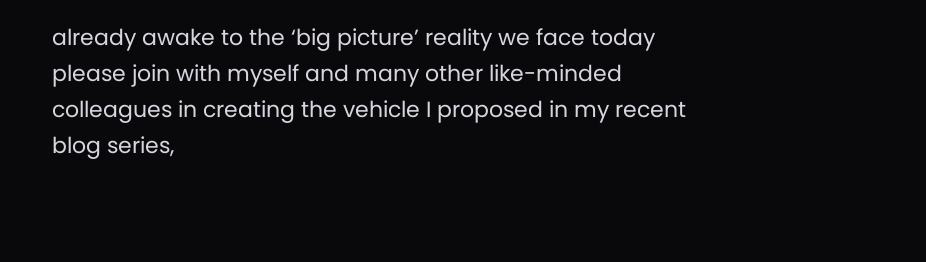already awake to the ‘big picture’ reality we face today please join with myself and many other like-minded colleagues in creating the vehicle I proposed in my recent blog series,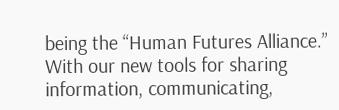being the “Human Futures Alliance.”  With our new tools for sharing information, communicating,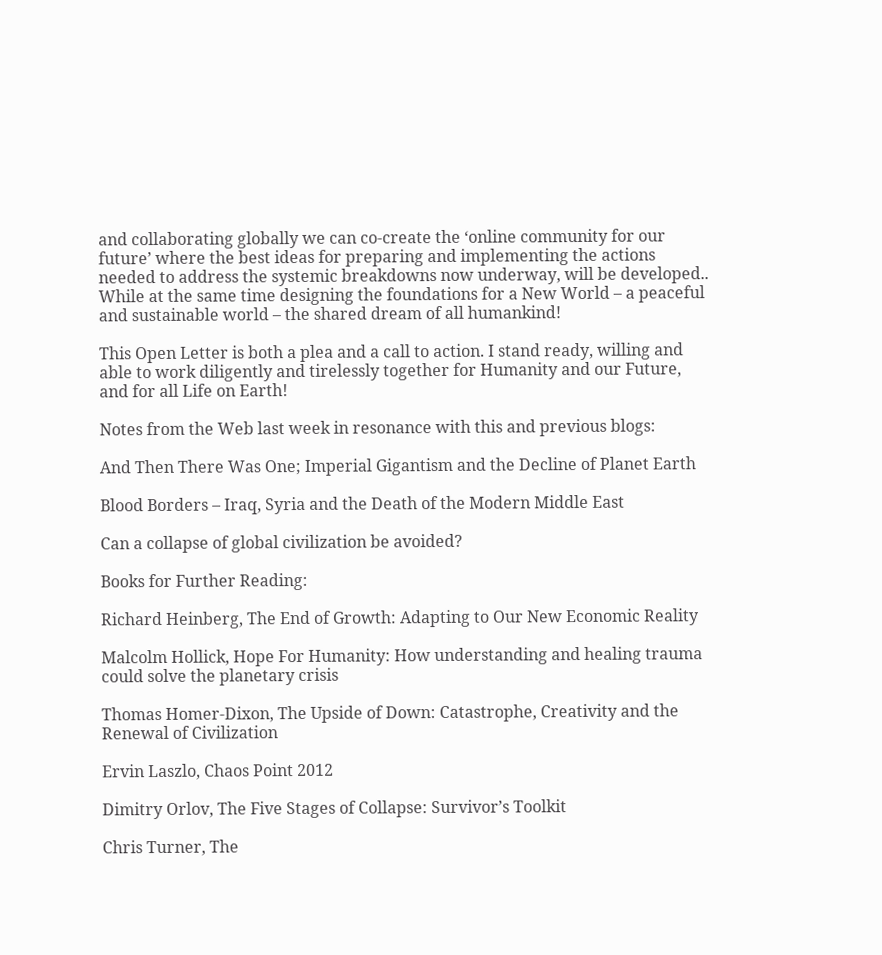and collaborating globally we can co-create the ‘online community for our future’ where the best ideas for preparing and implementing the actions needed to address the systemic breakdowns now underway, will be developed.. While at the same time designing the foundations for a New World – a peaceful and sustainable world – the shared dream of all humankind!

This Open Letter is both a plea and a call to action. I stand ready, willing and able to work diligently and tirelessly together for Humanity and our Future, and for all Life on Earth!

Notes from the Web last week in resonance with this and previous blogs:

And Then There Was One; Imperial Gigantism and the Decline of Planet Earth

Blood Borders – Iraq, Syria and the Death of the Modern Middle East

Can a collapse of global civilization be avoided?

Books for Further Reading:

Richard Heinberg, The End of Growth: Adapting to Our New Economic Reality

Malcolm Hollick, Hope For Humanity: How understanding and healing trauma could solve the planetary crisis

Thomas Homer-Dixon, The Upside of Down: Catastrophe, Creativity and the Renewal of Civilization

Ervin Laszlo, Chaos Point 2012

Dimitry Orlov, The Five Stages of Collapse: Survivor’s Toolkit

Chris Turner, The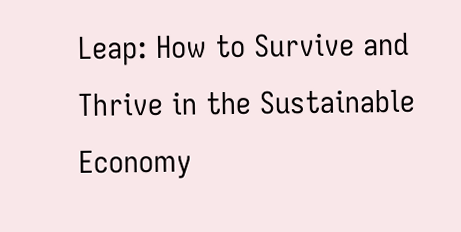Leap: How to Survive and Thrive in the Sustainable Economy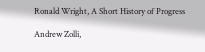Ronald Wright, A Short History of Progress

Andrew Zolli,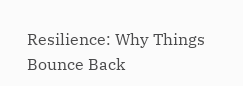Resilience: Why Things Bounce Back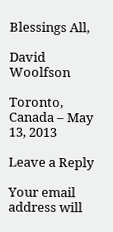Blessings All,

David Woolfson

Toronto, Canada – May 13, 2013

Leave a Reply

Your email address will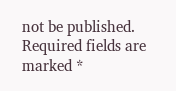not be published. Required fields are marked *